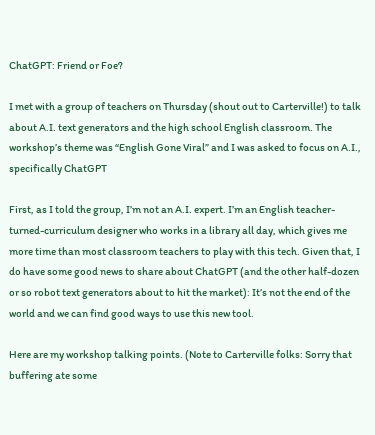ChatGPT: Friend or Foe?

I met with a group of teachers on Thursday (shout out to Carterville!) to talk about A.I. text generators and the high school English classroom. The workshop’s theme was “English Gone Viral” and I was asked to focus on A.I., specifically ChatGPT

First, as I told the group, I’m not an A.I. expert. I’m an English teacher-turned-curriculum designer who works in a library all day, which gives me more time than most classroom teachers to play with this tech. Given that, I do have some good news to share about ChatGPT (and the other half-dozen or so robot text generators about to hit the market): It’s not the end of the world and we can find good ways to use this new tool.

Here are my workshop talking points. (Note to Carterville folks: Sorry that buffering ate some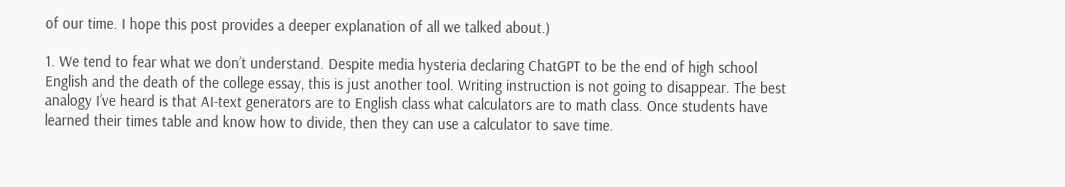of our time. I hope this post provides a deeper explanation of all we talked about.)

1. We tend to fear what we don’t understand. Despite media hysteria declaring ChatGPT to be the end of high school English and the death of the college essay, this is just another tool. Writing instruction is not going to disappear. The best analogy I’ve heard is that AI-text generators are to English class what calculators are to math class. Once students have learned their times table and know how to divide, then they can use a calculator to save time.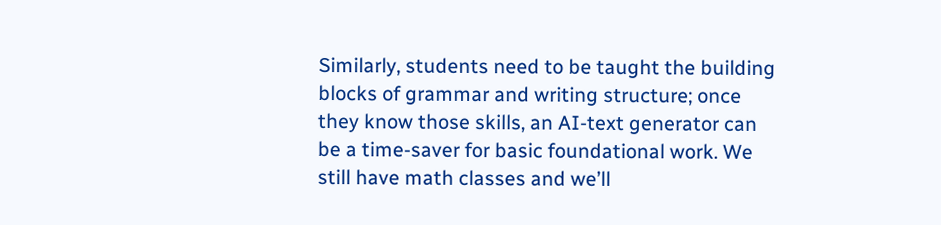Similarly, students need to be taught the building blocks of grammar and writing structure; once they know those skills, an AI-text generator can be a time-saver for basic foundational work. We still have math classes and we’ll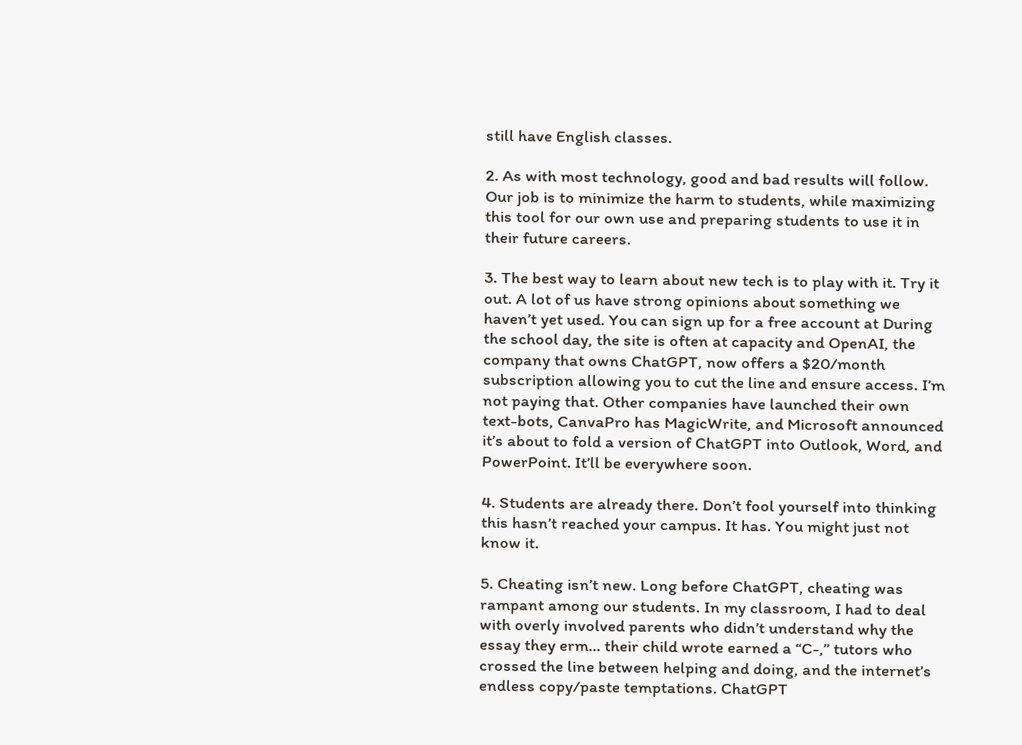still have English classes.

2. As with most technology, good and bad results will follow. Our job is to minimize the harm to students, while maximizing this tool for our own use and preparing students to use it in their future careers.

3. The best way to learn about new tech is to play with it. Try it out. A lot of us have strong opinions about something we haven’t yet used. You can sign up for a free account at During the school day, the site is often at capacity and OpenAI, the company that owns ChatGPT, now offers a $20/month subscription allowing you to cut the line and ensure access. I’m not paying that. Other companies have launched their own text-bots, CanvaPro has MagicWrite, and Microsoft announced it’s about to fold a version of ChatGPT into Outlook, Word, and PowerPoint. It’ll be everywhere soon.

4. Students are already there. Don’t fool yourself into thinking this hasn’t reached your campus. It has. You might just not know it.

5. Cheating isn’t new. Long before ChatGPT, cheating was rampant among our students. In my classroom, I had to deal with overly involved parents who didn’t understand why the essay they erm… their child wrote earned a “C-,” tutors who crossed the line between helping and doing, and the internet’s endless copy/paste temptations. ChatGPT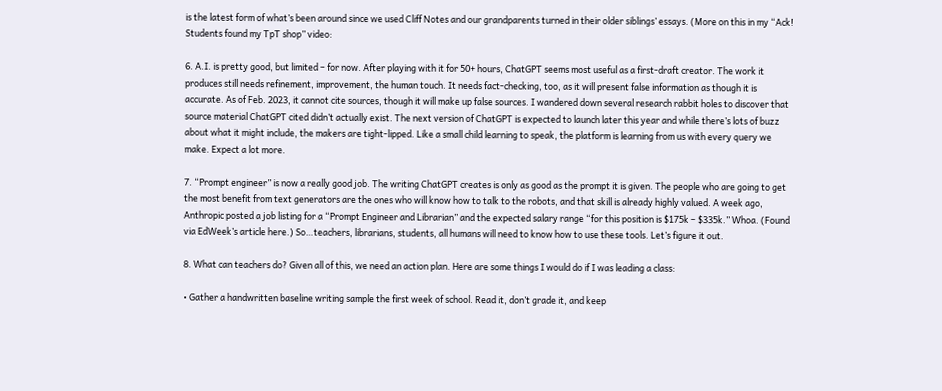is the latest form of what’s been around since we used Cliff Notes and our grandparents turned in their older siblings’ essays. (More on this in my “Ack! Students found my TpT shop” video:

6. A.I. is pretty good, but limited – for now. After playing with it for 50+ hours, ChatGPT seems most useful as a first-draft creator. The work it produces still needs refinement, improvement, the human touch. It needs fact-checking, too, as it will present false information as though it is accurate. As of Feb. 2023, it cannot cite sources, though it will make up false sources. I wandered down several research rabbit holes to discover that source material ChatGPT cited didn’t actually exist. The next version of ChatGPT is expected to launch later this year and while there’s lots of buzz about what it might include, the makers are tight-lipped. Like a small child learning to speak, the platform is learning from us with every query we make. Expect a lot more.

7. “Prompt engineer” is now a really good job. The writing ChatGPT creates is only as good as the prompt it is given. The people who are going to get the most benefit from text generators are the ones who will know how to talk to the robots, and that skill is already highly valued. A week ago, Anthropic posted a job listing for a “Prompt Engineer and Librarian” and the expected salary range “for this position is $175k – $335k.” Whoa. (Found via EdWeek’s article here.) So…teachers, librarians, students, all humans will need to know how to use these tools. Let’s figure it out.

8. What can teachers do? Given all of this, we need an action plan. Here are some things I would do if I was leading a class:

• Gather a handwritten baseline writing sample the first week of school. Read it, don’t grade it, and keep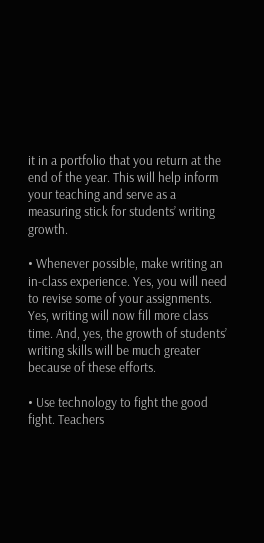it in a portfolio that you return at the end of the year. This will help inform your teaching and serve as a measuring stick for students’ writing growth.

• Whenever possible, make writing an in-class experience. Yes, you will need to revise some of your assignments. Yes, writing will now fill more class time. And, yes, the growth of students’ writing skills will be much greater because of these efforts.

• Use technology to fight the good fight. Teachers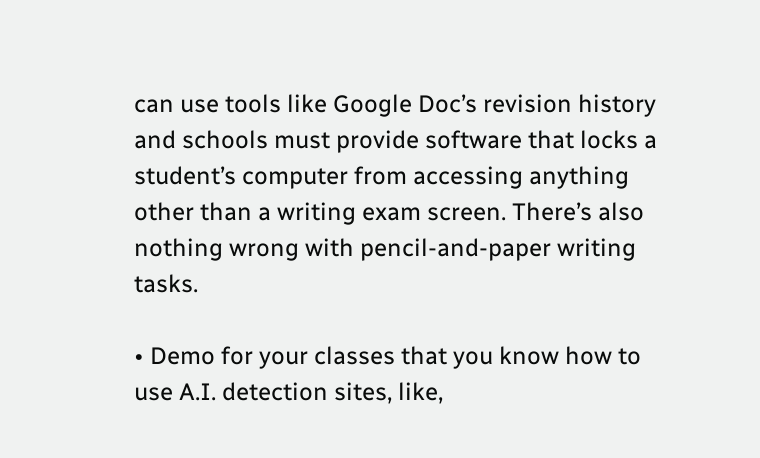can use tools like Google Doc’s revision history and schools must provide software that locks a student’s computer from accessing anything other than a writing exam screen. There’s also nothing wrong with pencil-and-paper writing tasks.

• Demo for your classes that you know how to use A.I. detection sites, like,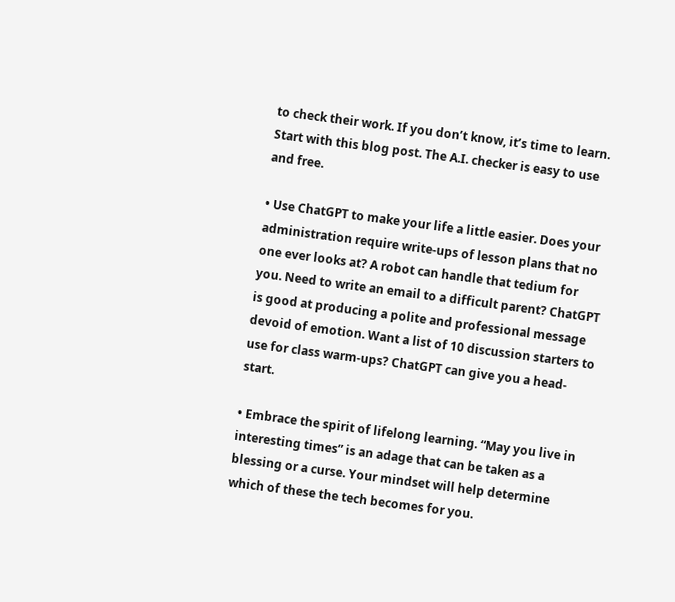to check their work. If you don’t know, it’s time to learn. Start with this blog post. The A.I. checker is easy to use and free.

• Use ChatGPT to make your life a little easier. Does your administration require write-ups of lesson plans that no one ever looks at? A robot can handle that tedium for you. Need to write an email to a difficult parent? ChatGPT is good at producing a polite and professional message devoid of emotion. Want a list of 10 discussion starters to use for class warm-ups? ChatGPT can give you a head-start.

• Embrace the spirit of lifelong learning. “May you live in interesting times” is an adage that can be taken as a blessing or a curse. Your mindset will help determine which of these the tech becomes for you.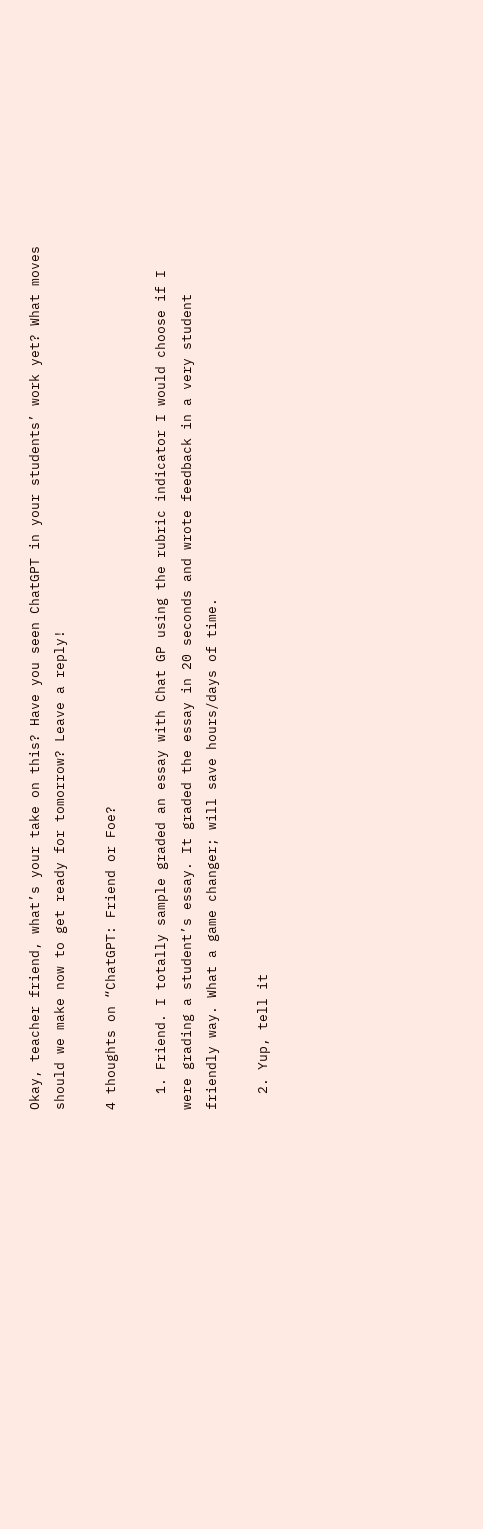Okay, teacher friend, what’s your take on this? Have you seen ChatGPT in your students’ work yet? What moves should we make now to get ready for tomorrow? Leave a reply!

4 thoughts on “ChatGPT: Friend or Foe?

  1. Friend. I totally sample graded an essay with Chat GP using the rubric indicator I would choose if I were grading a student’s essay. It graded the essay in 20 seconds and wrote feedback in a very student friendly way. What a game changer; will save hours/days of time.

  2. Yup, tell it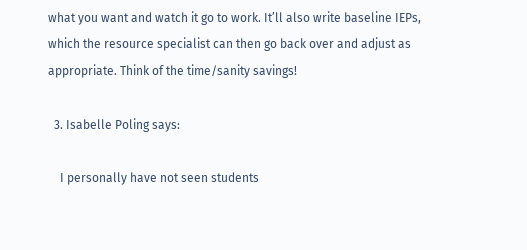what you want and watch it go to work. It’ll also write baseline IEPs, which the resource specialist can then go back over and adjust as appropriate. Think of the time/sanity savings!

  3. Isabelle Poling says:

    I personally have not seen students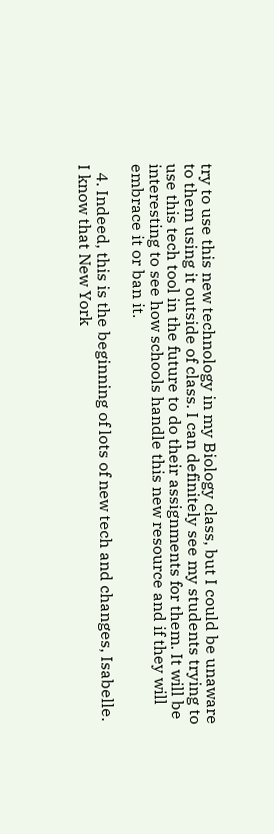try to use this new technology in my Biology class, but I could be unaware to them using it outside of class. I can definitely see my students trying to use this tech tool in the future to do their assignments for them. It will be interesting to see how schools handle this new resource and if they will embrace it or ban it.

  4. Indeed, this is the beginning of lots of new tech and changes, Isabelle. I know that New York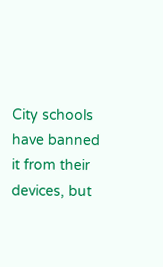City schools have banned it from their devices, but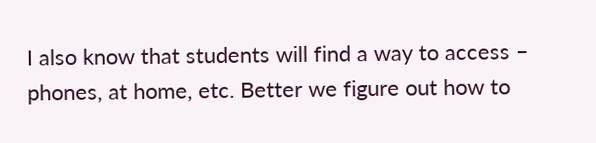I also know that students will find a way to access – phones, at home, etc. Better we figure out how to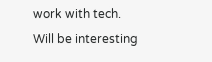work with tech. Will be interesting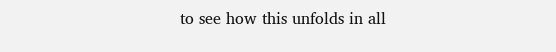to see how this unfolds in all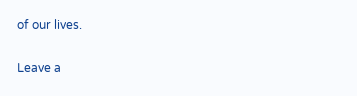of our lives.

Leave a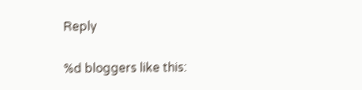Reply

%d bloggers like this: